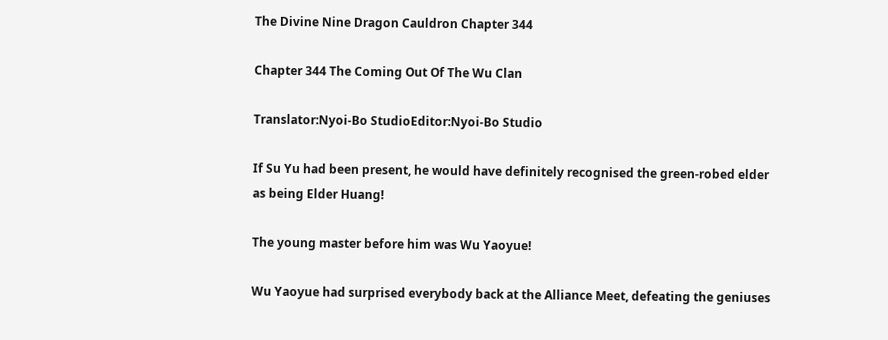The Divine Nine Dragon Cauldron Chapter 344

Chapter 344 The Coming Out Of The Wu Clan

Translator:Nyoi-Bo StudioEditor:Nyoi-Bo Studio

If Su Yu had been present, he would have definitely recognised the green-robed elder as being Elder Huang!

The young master before him was Wu Yaoyue!

Wu Yaoyue had surprised everybody back at the Alliance Meet, defeating the geniuses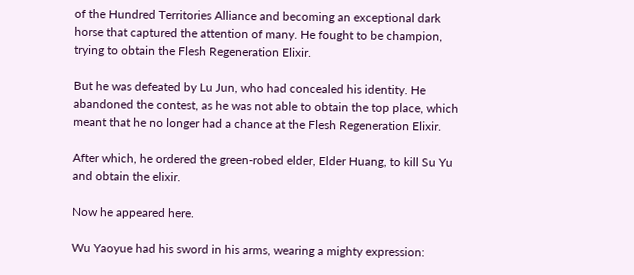of the Hundred Territories Alliance and becoming an exceptional dark horse that captured the attention of many. He fought to be champion, trying to obtain the Flesh Regeneration Elixir.

But he was defeated by Lu Jun, who had concealed his identity. He abandoned the contest, as he was not able to obtain the top place, which meant that he no longer had a chance at the Flesh Regeneration Elixir.

After which, he ordered the green-robed elder, Elder Huang, to kill Su Yu and obtain the elixir.

Now he appeared here.

Wu Yaoyue had his sword in his arms, wearing a mighty expression: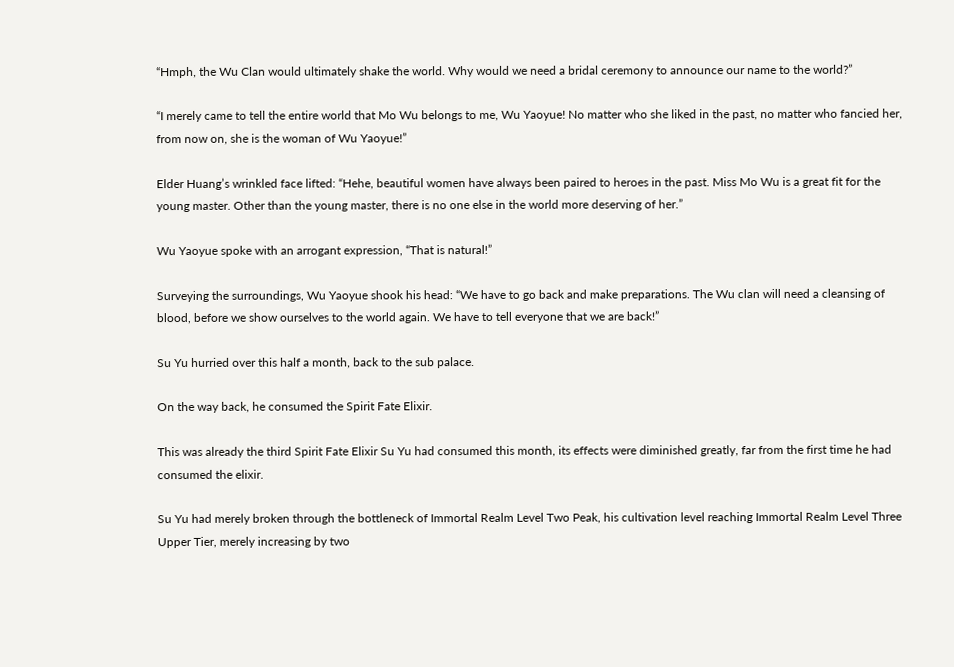“Hmph, the Wu Clan would ultimately shake the world. Why would we need a bridal ceremony to announce our name to the world?”

“I merely came to tell the entire world that Mo Wu belongs to me, Wu Yaoyue! No matter who she liked in the past, no matter who fancied her, from now on, she is the woman of Wu Yaoyue!”

Elder Huang’s wrinkled face lifted: “Hehe, beautiful women have always been paired to heroes in the past. Miss Mo Wu is a great fit for the young master. Other than the young master, there is no one else in the world more deserving of her.”

Wu Yaoyue spoke with an arrogant expression, “That is natural!”

Surveying the surroundings, Wu Yaoyue shook his head: “We have to go back and make preparations. The Wu clan will need a cleansing of blood, before we show ourselves to the world again. We have to tell everyone that we are back!”

Su Yu hurried over this half a month, back to the sub palace.

On the way back, he consumed the Spirit Fate Elixir.

This was already the third Spirit Fate Elixir Su Yu had consumed this month, its effects were diminished greatly, far from the first time he had consumed the elixir.

Su Yu had merely broken through the bottleneck of Immortal Realm Level Two Peak, his cultivation level reaching Immortal Realm Level Three Upper Tier, merely increasing by two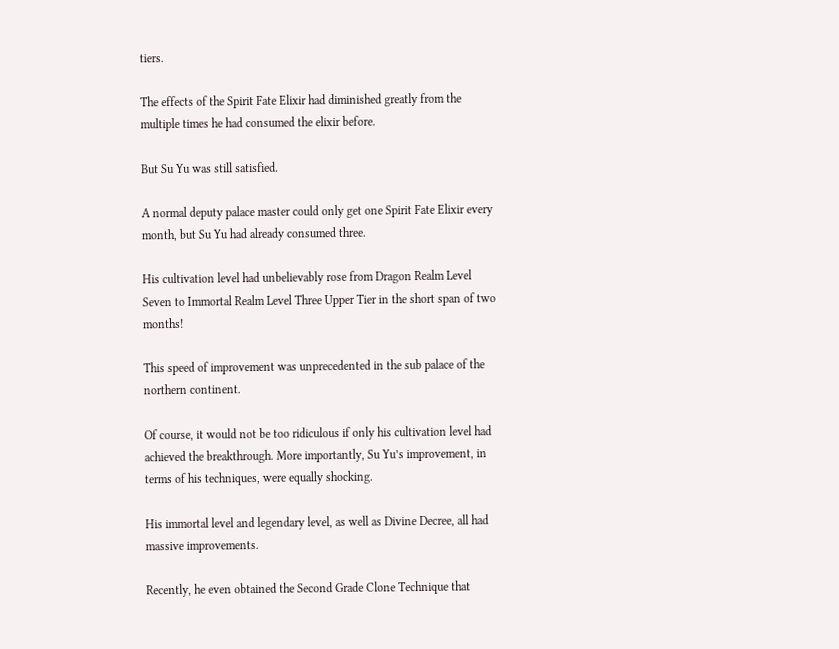tiers.

The effects of the Spirit Fate Elixir had diminished greatly from the multiple times he had consumed the elixir before.

But Su Yu was still satisfied.

A normal deputy palace master could only get one Spirit Fate Elixir every month, but Su Yu had already consumed three.

His cultivation level had unbelievably rose from Dragon Realm Level Seven to Immortal Realm Level Three Upper Tier in the short span of two months!

This speed of improvement was unprecedented in the sub palace of the northern continent.

Of course, it would not be too ridiculous if only his cultivation level had achieved the breakthrough. More importantly, Su Yu’s improvement, in terms of his techniques, were equally shocking.

His immortal level and legendary level, as well as Divine Decree, all had massive improvements.

Recently, he even obtained the Second Grade Clone Technique that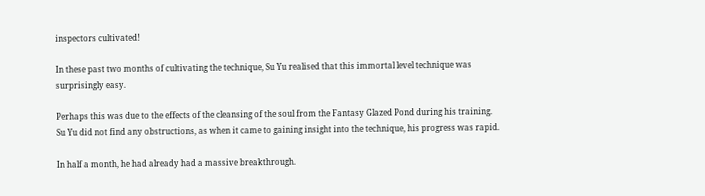inspectors cultivated!

In these past two months of cultivating the technique, Su Yu realised that this immortal level technique was surprisingly easy.

Perhaps this was due to the effects of the cleansing of the soul from the Fantasy Glazed Pond during his training. Su Yu did not find any obstructions, as when it came to gaining insight into the technique, his progress was rapid.

In half a month, he had already had a massive breakthrough.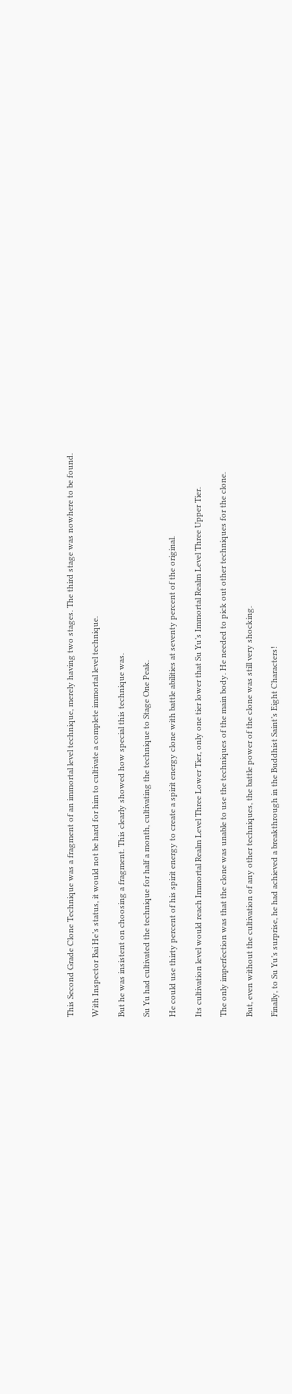This Second Grade Clone Technique was a fragment of an immortal level technique, merely having two stages. The third stage was nowhere to be found.

With Inspector Bai He’s status, it would not be hard for him to cultivate a complete immortal level technique.

But he was insistent on choosing a fragment. This clearly showed how special this technique was.

Su Yu had cultivated the technique for half a month, cultivating the technique to Stage One Peak.

He could use thirty percent of his spirit energy to create a spirit energy clone with battle abilities at seventy percent of the original.

Its cultivation level would reach Immortal Realm Level Three Lower Tier, only one tier lower that Su Yu’s Immortal Realm Level Three Upper Tier.

The only imperfection was that the clone was unable to use the techniques of the main body. He needed to pick out other techniques for the clone.

But, even without the cultivation of any other techniques, the battle power of the clone was still very shocking.

Finally, to Su Yu’s surprise, he had achieved a breakthrough in the Buddhist Saint’s Eight Characters!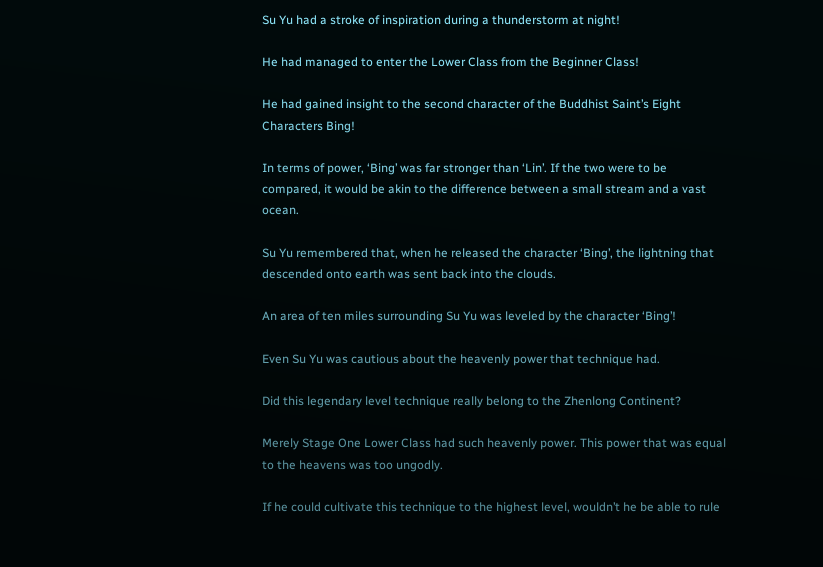Su Yu had a stroke of inspiration during a thunderstorm at night!

He had managed to enter the Lower Class from the Beginner Class!

He had gained insight to the second character of the Buddhist Saint’s Eight Characters Bing!

In terms of power, ‘Bing’ was far stronger than ‘Lin’. If the two were to be compared, it would be akin to the difference between a small stream and a vast ocean.

Su Yu remembered that, when he released the character ‘Bing’, the lightning that descended onto earth was sent back into the clouds.

An area of ten miles surrounding Su Yu was leveled by the character ‘Bing’!

Even Su Yu was cautious about the heavenly power that technique had.

Did this legendary level technique really belong to the Zhenlong Continent?

Merely Stage One Lower Class had such heavenly power. This power that was equal to the heavens was too ungodly.

If he could cultivate this technique to the highest level, wouldn’t he be able to rule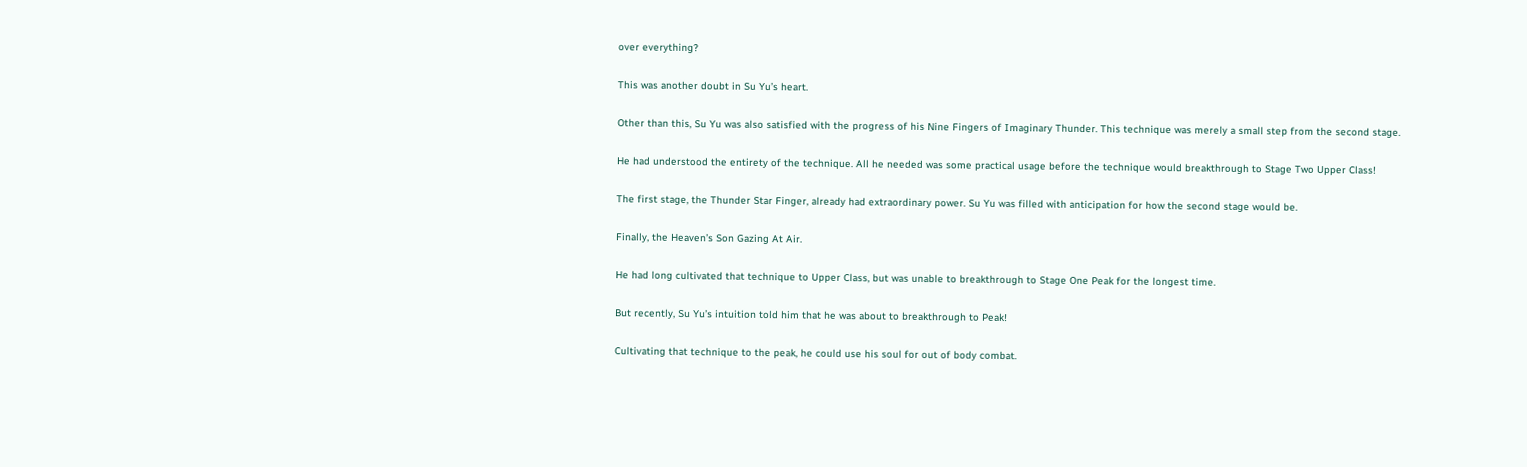over everything?

This was another doubt in Su Yu’s heart.

Other than this, Su Yu was also satisfied with the progress of his Nine Fingers of Imaginary Thunder. This technique was merely a small step from the second stage.

He had understood the entirety of the technique. All he needed was some practical usage before the technique would breakthrough to Stage Two Upper Class!

The first stage, the Thunder Star Finger, already had extraordinary power. Su Yu was filled with anticipation for how the second stage would be.

Finally, the Heaven’s Son Gazing At Air.

He had long cultivated that technique to Upper Class, but was unable to breakthrough to Stage One Peak for the longest time.

But recently, Su Yu’s intuition told him that he was about to breakthrough to Peak!

Cultivating that technique to the peak, he could use his soul for out of body combat.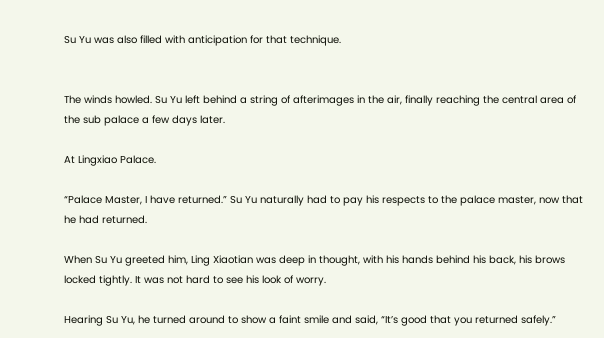Su Yu was also filled with anticipation for that technique.


The winds howled. Su Yu left behind a string of afterimages in the air, finally reaching the central area of the sub palace a few days later.

At Lingxiao Palace.

“Palace Master, I have returned.” Su Yu naturally had to pay his respects to the palace master, now that he had returned.

When Su Yu greeted him, Ling Xiaotian was deep in thought, with his hands behind his back, his brows locked tightly. It was not hard to see his look of worry.

Hearing Su Yu, he turned around to show a faint smile and said, “It’s good that you returned safely.”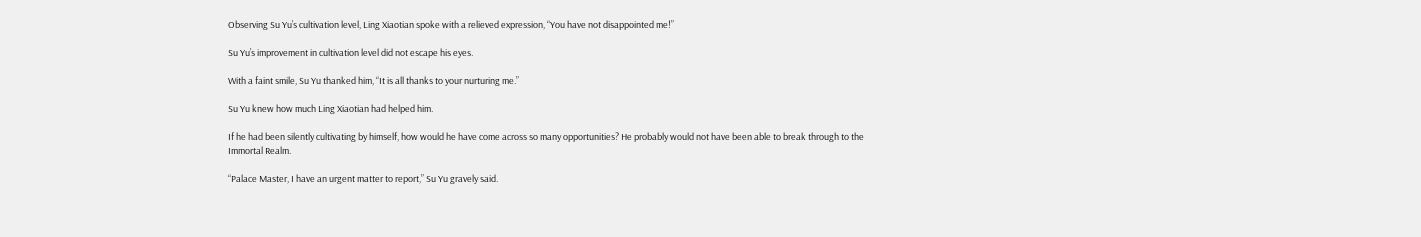Observing Su Yu’s cultivation level, Ling Xiaotian spoke with a relieved expression, “You have not disappointed me!”

Su Yu’s improvement in cultivation level did not escape his eyes.

With a faint smile, Su Yu thanked him, “It is all thanks to your nurturing me.”

Su Yu knew how much Ling Xiaotian had helped him.

If he had been silently cultivating by himself, how would he have come across so many opportunities? He probably would not have been able to break through to the Immortal Realm.

“Palace Master, I have an urgent matter to report,” Su Yu gravely said.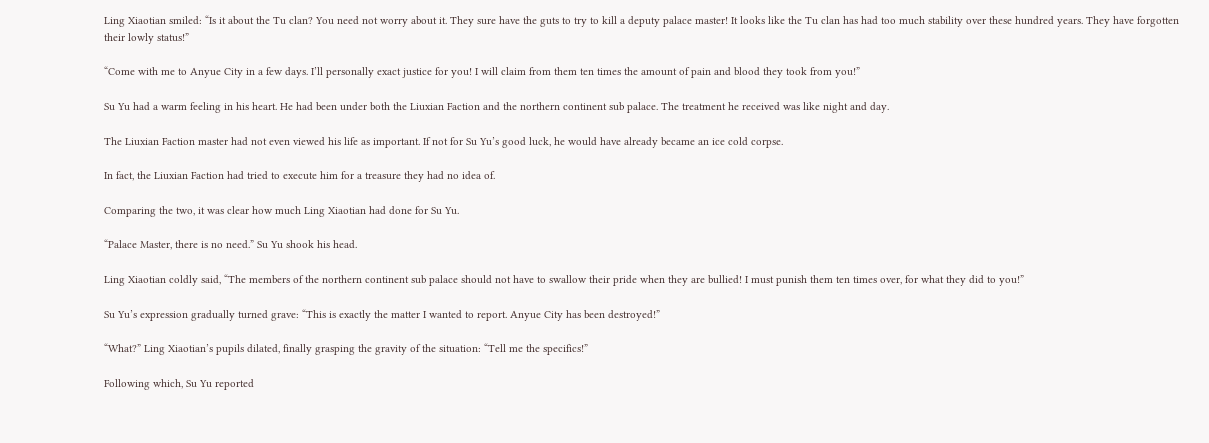Ling Xiaotian smiled: “Is it about the Tu clan? You need not worry about it. They sure have the guts to try to kill a deputy palace master! It looks like the Tu clan has had too much stability over these hundred years. They have forgotten their lowly status!”

“Come with me to Anyue City in a few days. I’ll personally exact justice for you! I will claim from them ten times the amount of pain and blood they took from you!”

Su Yu had a warm feeling in his heart. He had been under both the Liuxian Faction and the northern continent sub palace. The treatment he received was like night and day.

The Liuxian Faction master had not even viewed his life as important. If not for Su Yu’s good luck, he would have already became an ice cold corpse.

In fact, the Liuxian Faction had tried to execute him for a treasure they had no idea of.

Comparing the two, it was clear how much Ling Xiaotian had done for Su Yu.

“Palace Master, there is no need.” Su Yu shook his head.

Ling Xiaotian coldly said, “The members of the northern continent sub palace should not have to swallow their pride when they are bullied! I must punish them ten times over, for what they did to you!”

Su Yu’s expression gradually turned grave: “This is exactly the matter I wanted to report. Anyue City has been destroyed!”

“What?” Ling Xiaotian’s pupils dilated, finally grasping the gravity of the situation: “Tell me the specifics!”

Following which, Su Yu reported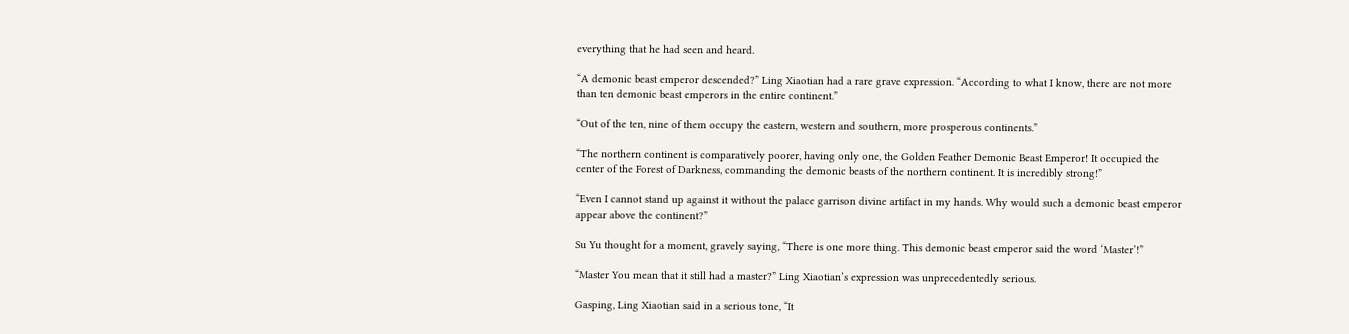everything that he had seen and heard.

“A demonic beast emperor descended?” Ling Xiaotian had a rare grave expression. “According to what I know, there are not more than ten demonic beast emperors in the entire continent.”

“Out of the ten, nine of them occupy the eastern, western and southern, more prosperous continents.”

“The northern continent is comparatively poorer, having only one, the Golden Feather Demonic Beast Emperor! It occupied the center of the Forest of Darkness, commanding the demonic beasts of the northern continent. It is incredibly strong!”

“Even I cannot stand up against it without the palace garrison divine artifact in my hands. Why would such a demonic beast emperor appear above the continent?”

Su Yu thought for a moment, gravely saying, “There is one more thing. This demonic beast emperor said the word ‘Master’!”

“Master You mean that it still had a master?” Ling Xiaotian’s expression was unprecedentedly serious.

Gasping, Ling Xiaotian said in a serious tone, “It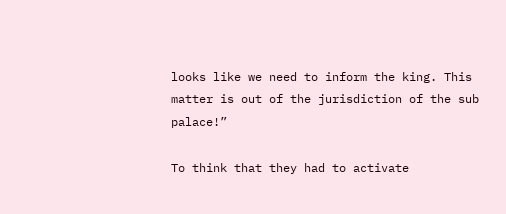looks like we need to inform the king. This matter is out of the jurisdiction of the sub palace!”

To think that they had to activate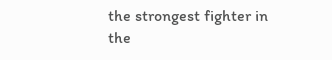the strongest fighter in the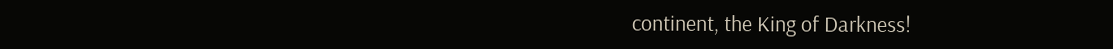continent, the King of Darkness!